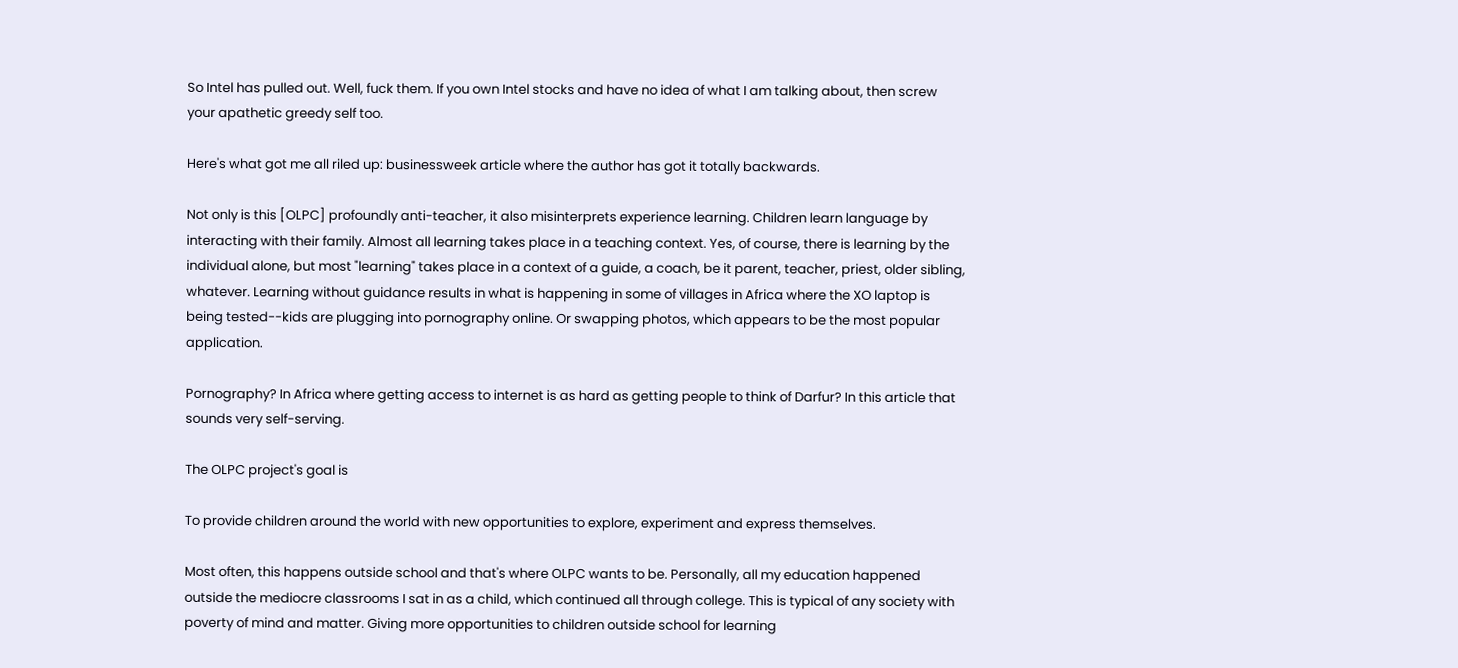So Intel has pulled out. Well, fuck them. If you own Intel stocks and have no idea of what I am talking about, then screw your apathetic greedy self too.

Here's what got me all riled up: businessweek article where the author has got it totally backwards.

Not only is this [OLPC] profoundly anti-teacher, it also misinterprets experience learning. Children learn language by interacting with their family. Almost all learning takes place in a teaching context. Yes, of course, there is learning by the individual alone, but most "learning" takes place in a context of a guide, a coach, be it parent, teacher, priest, older sibling, whatever. Learning without guidance results in what is happening in some of villages in Africa where the XO laptop is being tested--kids are plugging into pornography online. Or swapping photos, which appears to be the most popular application.

Pornography? In Africa where getting access to internet is as hard as getting people to think of Darfur? In this article that sounds very self-serving.

The OLPC project's goal is

To provide children around the world with new opportunities to explore, experiment and express themselves.

Most often, this happens outside school and that's where OLPC wants to be. Personally, all my education happened outside the mediocre classrooms I sat in as a child, which continued all through college. This is typical of any society with poverty of mind and matter. Giving more opportunities to children outside school for learning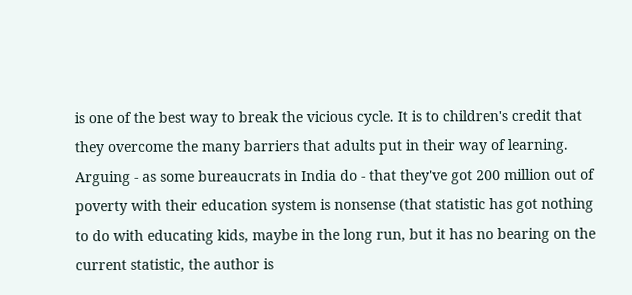is one of the best way to break the vicious cycle. It is to children's credit that they overcome the many barriers that adults put in their way of learning. Arguing - as some bureaucrats in India do - that they've got 200 million out of poverty with their education system is nonsense (that statistic has got nothing to do with educating kids, maybe in the long run, but it has no bearing on the current statistic, the author is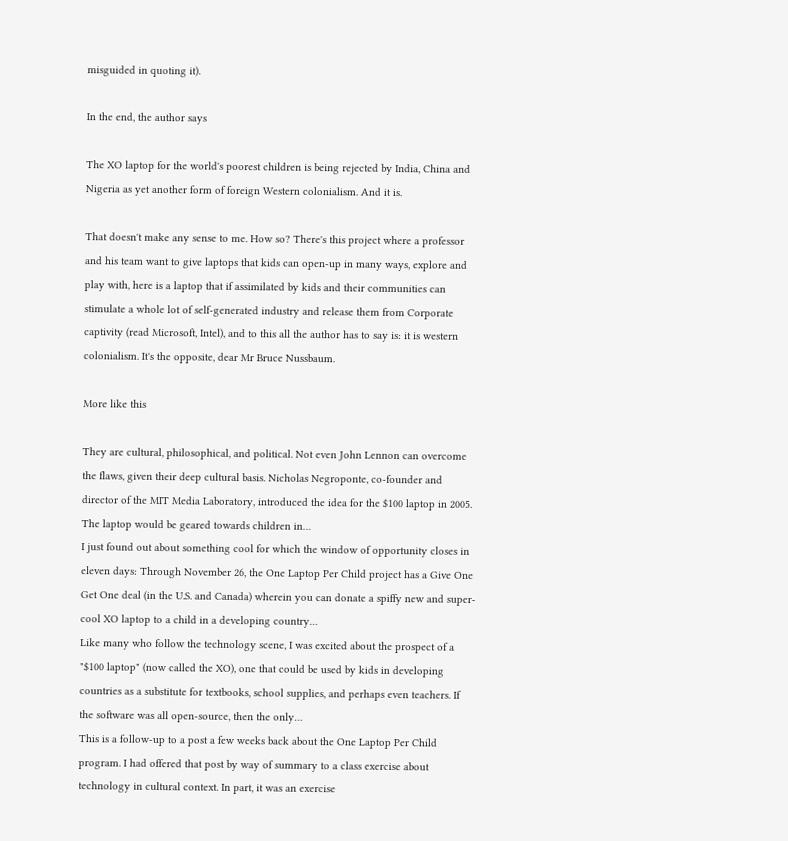misguided in quoting it).

In the end, the author says

The XO laptop for the world's poorest children is being rejected by India, China and Nigeria as yet another form of foreign Western colonialism. And it is.

That doesn't make any sense to me. How so? There's this project where a professor and his team want to give laptops that kids can open-up in many ways, explore and play with, here is a laptop that if assimilated by kids and their communities can stimulate a whole lot of self-generated industry and release them from Corporate captivity (read Microsoft, Intel), and to this all the author has to say is: it is western colonialism. It's the opposite, dear Mr Bruce Nussbaum.

More like this

They are cultural, philosophical, and political. Not even John Lennon can overcome the flaws, given their deep cultural basis. Nicholas Negroponte, co-founder and director of the MIT Media Laboratory, introduced the idea for the $100 laptop in 2005. The laptop would be geared towards children in…
I just found out about something cool for which the window of opportunity closes in eleven days: Through November 26, the One Laptop Per Child project has a Give One Get One deal (in the U.S. and Canada) wherein you can donate a spiffy new and super-cool XO laptop to a child in a developing country…
Like many who follow the technology scene, I was excited about the prospect of a "$100 laptop" (now called the XO), one that could be used by kids in developing countries as a substitute for textbooks, school supplies, and perhaps even teachers. If the software was all open-source, then the only…
This is a follow-up to a post a few weeks back about the One Laptop Per Child program. I had offered that post by way of summary to a class exercise about technology in cultural context. In part, it was an exercise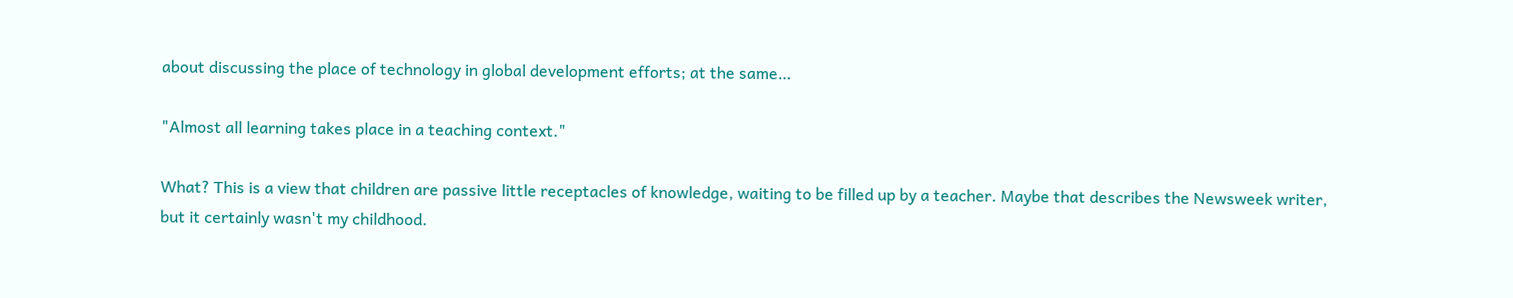about discussing the place of technology in global development efforts; at the same…

"Almost all learning takes place in a teaching context."

What? This is a view that children are passive little receptacles of knowledge, waiting to be filled up by a teacher. Maybe that describes the Newsweek writer, but it certainly wasn't my childhood.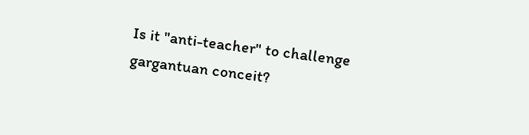Is it "anti-teacher" to challenge gargantuan conceit?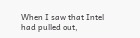When I saw that Intel had pulled out,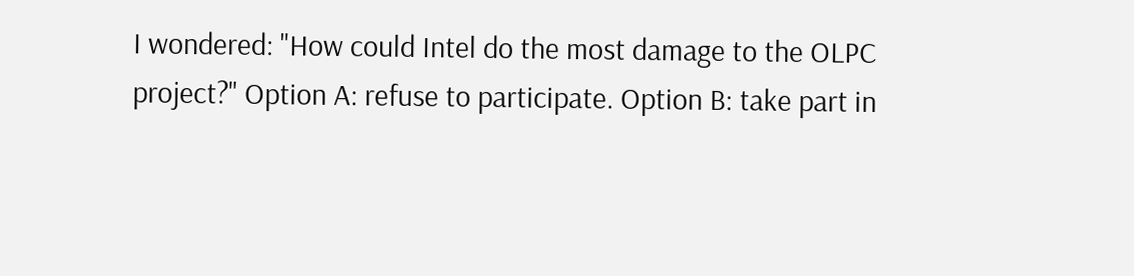I wondered: "How could Intel do the most damage to the OLPC project?" Option A: refuse to participate. Option B: take part in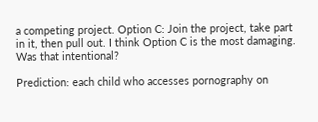a competing project. Option C: Join the project, take part in it, then pull out. I think Option C is the most damaging. Was that intentional?

Prediction: each child who accesses pornography on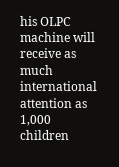his OLPC machine will receive as much international attention as 1,000 children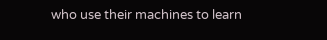who use their machines to learn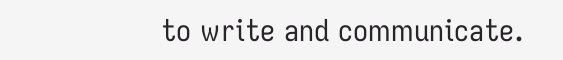to write and communicate.